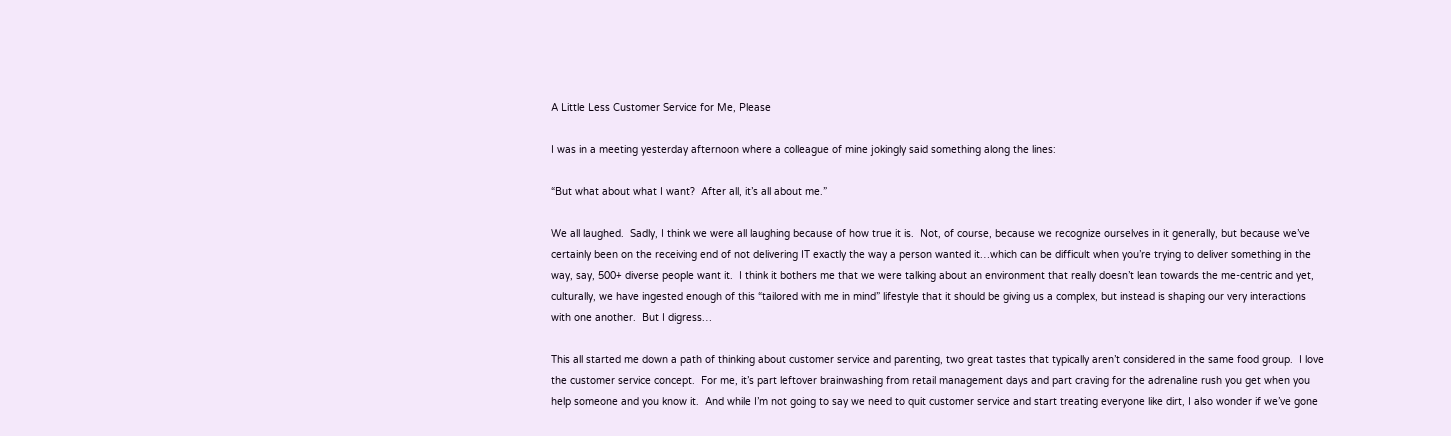A Little Less Customer Service for Me, Please

I was in a meeting yesterday afternoon where a colleague of mine jokingly said something along the lines:

“But what about what I want?  After all, it’s all about me.”

We all laughed.  Sadly, I think we were all laughing because of how true it is.  Not, of course, because we recognize ourselves in it generally, but because we’ve certainly been on the receiving end of not delivering IT exactly the way a person wanted it…which can be difficult when you’re trying to deliver something in the way, say, 500+ diverse people want it.  I think it bothers me that we were talking about an environment that really doesn’t lean towards the me-centric and yet, culturally, we have ingested enough of this “tailored with me in mind” lifestyle that it should be giving us a complex, but instead is shaping our very interactions with one another.  But I digress…

This all started me down a path of thinking about customer service and parenting, two great tastes that typically aren’t considered in the same food group.  I love the customer service concept.  For me, it’s part leftover brainwashing from retail management days and part craving for the adrenaline rush you get when you help someone and you know it.  And while I’m not going to say we need to quit customer service and start treating everyone like dirt, I also wonder if we’ve gone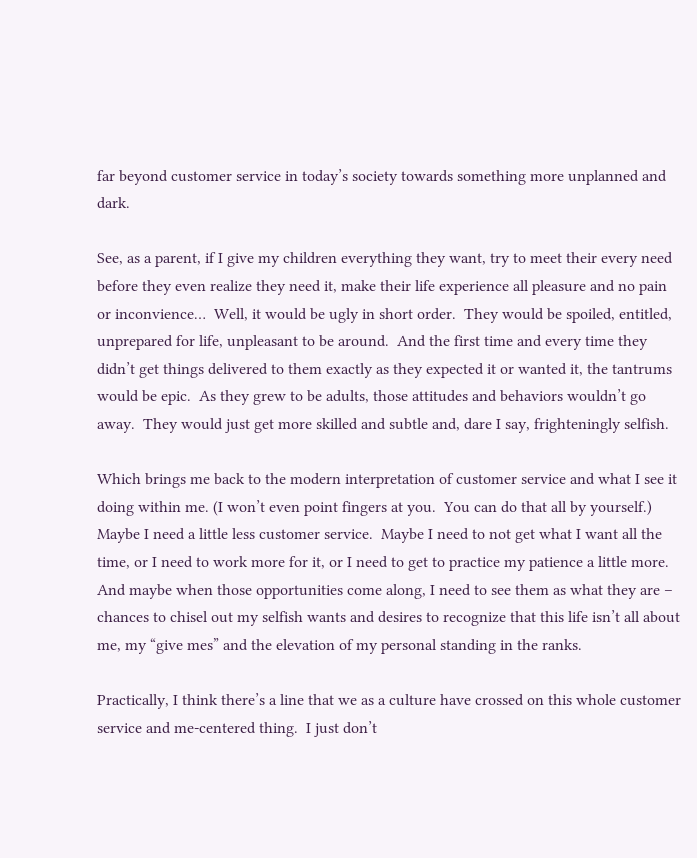far beyond customer service in today’s society towards something more unplanned and dark.

See, as a parent, if I give my children everything they want, try to meet their every need before they even realize they need it, make their life experience all pleasure and no pain or inconvience…  Well, it would be ugly in short order.  They would be spoiled, entitled, unprepared for life, unpleasant to be around.  And the first time and every time they didn’t get things delivered to them exactly as they expected it or wanted it, the tantrums would be epic.  As they grew to be adults, those attitudes and behaviors wouldn’t go away.  They would just get more skilled and subtle and, dare I say, frighteningly selfish.

Which brings me back to the modern interpretation of customer service and what I see it doing within me. (I won’t even point fingers at you.  You can do that all by yourself.)  Maybe I need a little less customer service.  Maybe I need to not get what I want all the time, or I need to work more for it, or I need to get to practice my patience a little more.  And maybe when those opportunities come along, I need to see them as what they are – chances to chisel out my selfish wants and desires to recognize that this life isn’t all about me, my “give mes” and the elevation of my personal standing in the ranks.

Practically, I think there’s a line that we as a culture have crossed on this whole customer service and me-centered thing.  I just don’t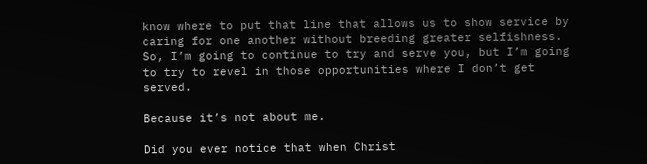know where to put that line that allows us to show service by caring for one another without breeding greater selfishness.  So, I’m going to continue to try and serve you, but I’m going to try to revel in those opportunities where I don’t get served.

Because it’s not about me.

Did you ever notice that when Christ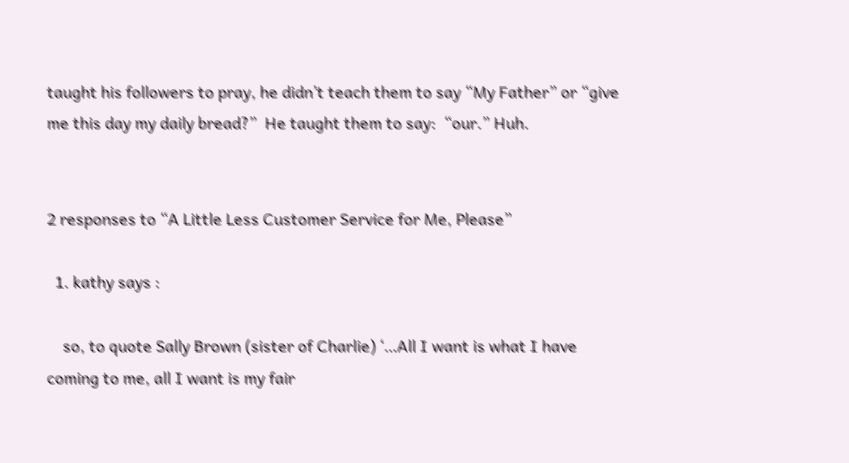taught his followers to pray, he didn’t teach them to say “My Father” or “give me this day my daily bread?”  He taught them to say:  “our.” Huh.


2 responses to “A Little Less Customer Service for Me, Please”

  1. kathy says :

    so, to quote Sally Brown (sister of Charlie) ‘…All I want is what I have coming to me, all I want is my fair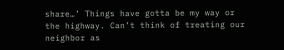share…’ Things have gotta be my way or the highway. Can’t think of treating our neighbor as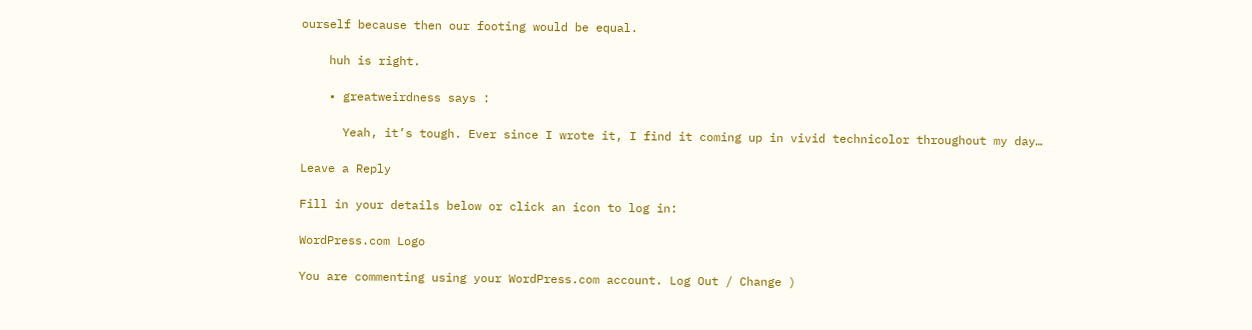ourself because then our footing would be equal.

    huh is right.

    • greatweirdness says :

      Yeah, it’s tough. Ever since I wrote it, I find it coming up in vivid technicolor throughout my day…

Leave a Reply

Fill in your details below or click an icon to log in:

WordPress.com Logo

You are commenting using your WordPress.com account. Log Out / Change )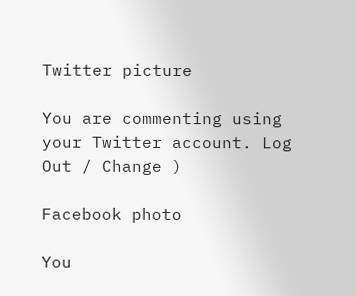Twitter picture

You are commenting using your Twitter account. Log Out / Change )

Facebook photo

You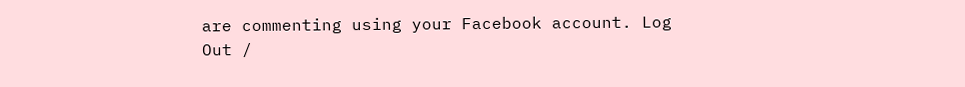are commenting using your Facebook account. Log Out /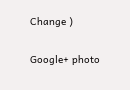Change )

Google+ photo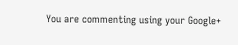You are commenting using your Google+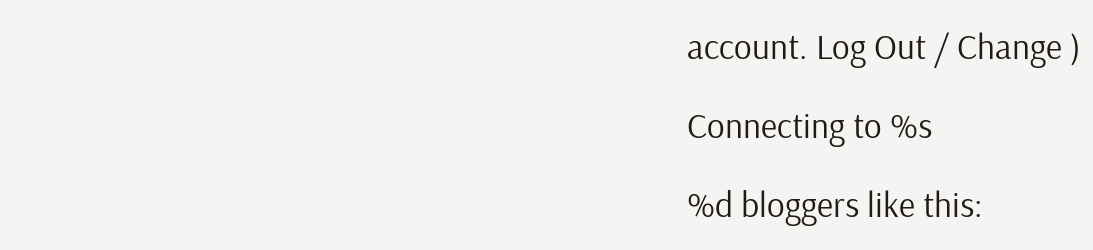account. Log Out / Change )

Connecting to %s

%d bloggers like this: